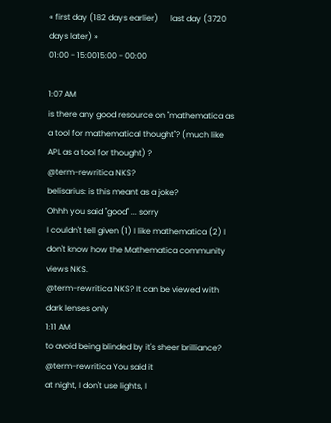« first day (182 days earlier)      last day (3720 days later) »
01:00 - 15:0015:00 - 00:00

1:07 AM
is there any good resource on "mathematica as a tool for mathematical thought"? (much like APL as a tool for thought) ?
@term-rewritica NKS?
belisarius: is this meant as a joke?
Ohhh you said "good" ... sorry
I couldn't tell given (1) I like mathematica (2) I don't know how the Mathematica community views NKS.
@term-rewritica NKS? It can be viewed with dark lenses only
1:11 AM
to avoid being blinded by it's sheer brilliance?
@term-rewritica You said it
at night, I don't use lights, I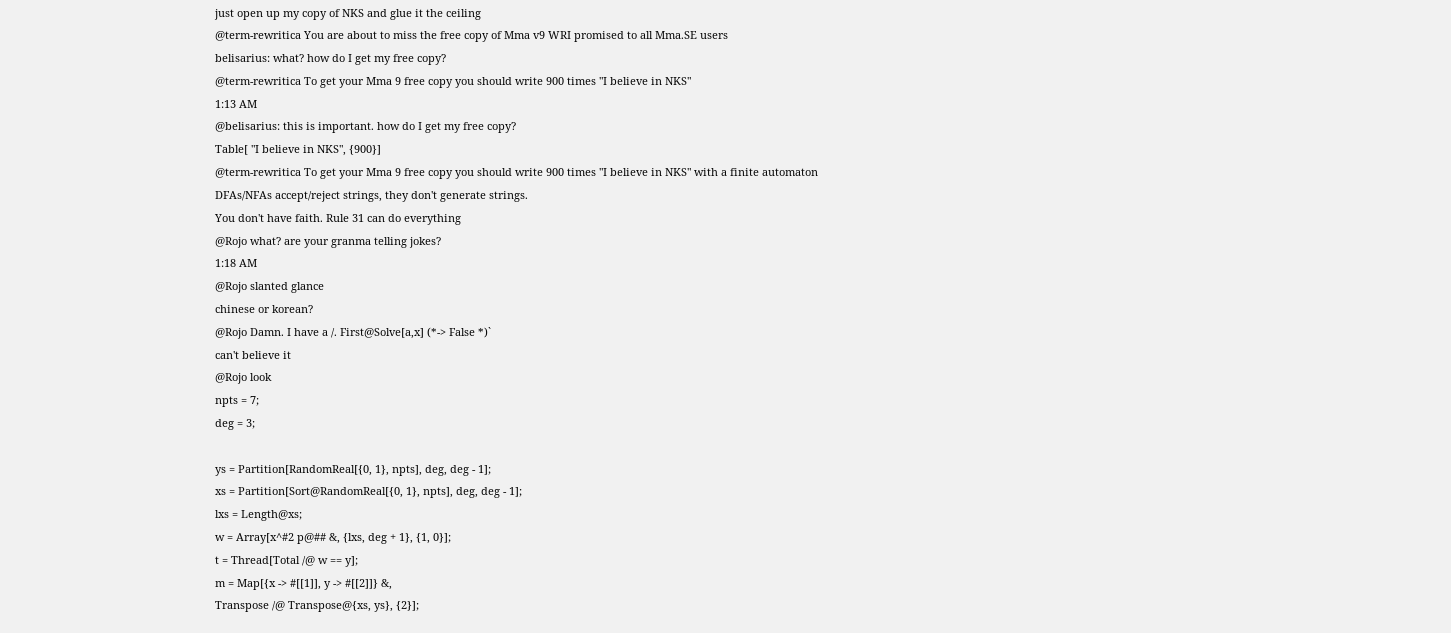just open up my copy of NKS and glue it the ceiling
@term-rewritica You are about to miss the free copy of Mma v9 WRI promised to all Mma.SE users
belisarius: what? how do I get my free copy?
@term-rewritica To get your Mma 9 free copy you should write 900 times "I believe in NKS"
1:13 AM
@belisarius: this is important. how do I get my free copy?
Table[ "I believe in NKS", {900}]
@term-rewritica To get your Mma 9 free copy you should write 900 times "I believe in NKS" with a finite automaton
DFAs/NFAs accept/reject strings, they don't generate strings.
You don't have faith. Rule 31 can do everything
@Rojo what? are your granma telling jokes?
1:18 AM
@Rojo slanted glance
chinese or korean?
@Rojo Damn. I have a /. First@Solve[a,x] (*-> False *)`
can't believe it
@Rojo look
npts = 7;
deg = 3;

ys = Partition[RandomReal[{0, 1}, npts], deg, deg - 1];
xs = Partition[Sort@RandomReal[{0, 1}, npts], deg, deg - 1];
lxs = Length@xs;
w = Array[x^#2 p@## &, {lxs, deg + 1}, {1, 0}];
t = Thread[Total /@ w == y];
m = Map[{x -> #[[1]], y -> #[[2]]} &,
Transpose /@ Transpose@{xs, ys}, {2}];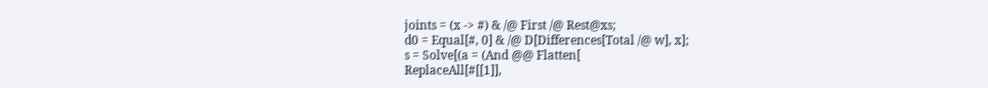joints = (x -> #) & /@ First /@ Rest@xs;
d0 = Equal[#, 0] & /@ D[Differences[Total /@ w], x];
s = Solve[(a = (And @@ Flatten[
ReplaceAll[#[[1]],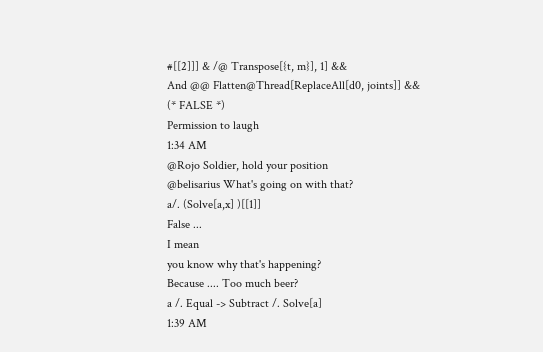#[[2]]] & /@ Transpose[{t, m}], 1] &&
And @@ Flatten@Thread[ReplaceAll[d0, joints]] &&
(* FALSE *)
Permission to laugh
1:34 AM
@Rojo Soldier, hold your position
@belisarius What's going on with that?
a/. (Solve[a,x] )[[1]]
False ...
I mean
you know why that's happening?
Because .... Too much beer?
a /. Equal -> Subtract /. Solve[a]
1:39 AM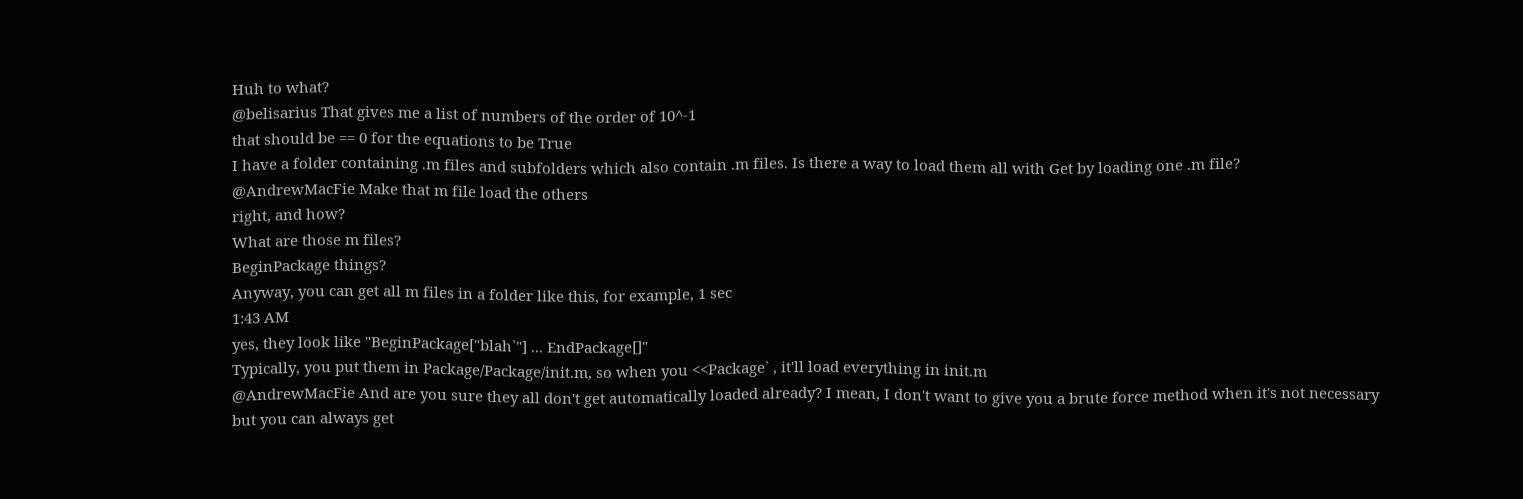Huh to what?
@belisarius That gives me a list of numbers of the order of 10^-1
that should be == 0 for the equations to be True
I have a folder containing .m files and subfolders which also contain .m files. Is there a way to load them all with Get by loading one .m file?
@AndrewMacFie Make that m file load the others
right, and how?
What are those m files?
BeginPackage things?
Anyway, you can get all m files in a folder like this, for example, 1 sec
1:43 AM
yes, they look like "BeginPackage["blah`"] ... EndPackage[]"
Typically, you put them in Package/Package/init.m, so when you <<Package` , it'll load everything in init.m
@AndrewMacFie And are you sure they all don't get automatically loaded already? I mean, I don't want to give you a brute force method when it's not necessary
but you can always get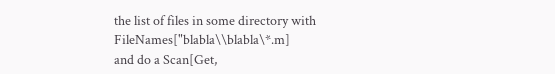the list of files in some directory with FileNames["blabla\\blabla\*.m]
and do a Scan[Get,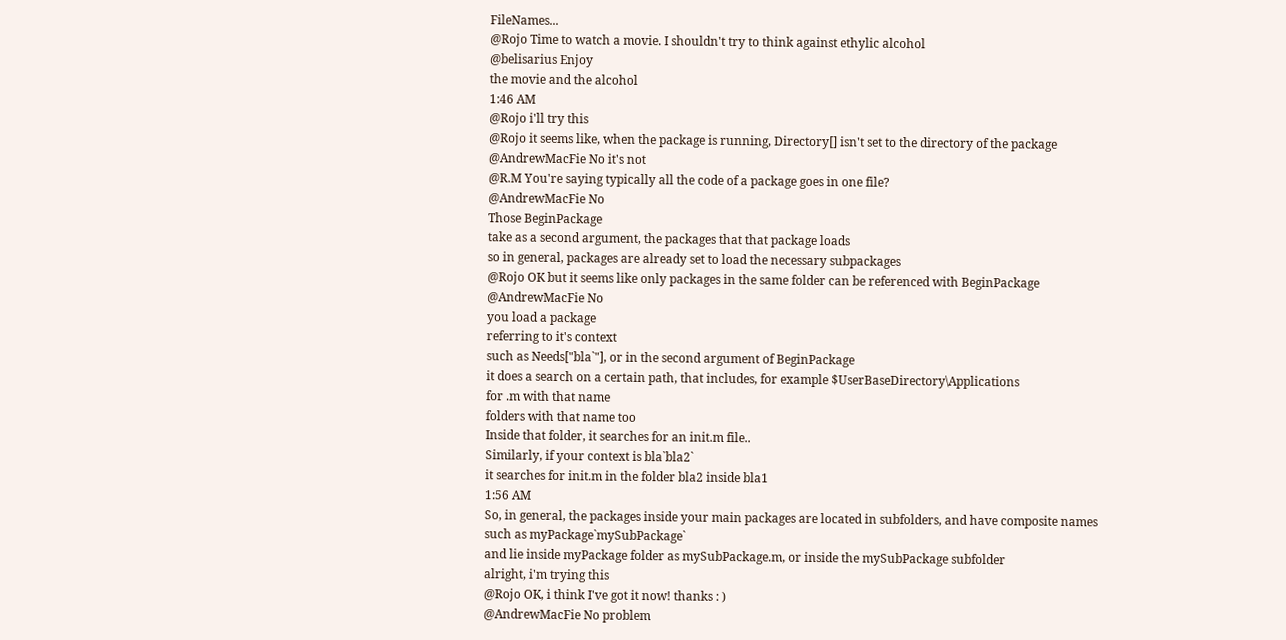FileNames...
@Rojo Time to watch a movie. I shouldn't try to think against ethylic alcohol
@belisarius Enjoy
the movie and the alcohol
1:46 AM
@Rojo i'll try this
@Rojo it seems like, when the package is running, Directory[] isn't set to the directory of the package
@AndrewMacFie No it's not
@R.M You're saying typically all the code of a package goes in one file?
@AndrewMacFie No
Those BeginPackage
take as a second argument, the packages that that package loads
so in general, packages are already set to load the necessary subpackages
@Rojo OK but it seems like only packages in the same folder can be referenced with BeginPackage
@AndrewMacFie No
you load a package
referring to it's context
such as Needs["bla`"], or in the second argument of BeginPackage
it does a search on a certain path, that includes, for example $UserBaseDirectory\Applications
for .m with that name
folders with that name too
Inside that folder, it searches for an init.m file..
Similarly, if your context is bla`bla2`
it searches for init.m in the folder bla2 inside bla1
1:56 AM
So, in general, the packages inside your main packages are located in subfolders, and have composite names
such as myPackage`mySubPackage`
and lie inside myPackage folder as mySubPackage.m, or inside the mySubPackage subfolder
alright, i'm trying this
@Rojo OK, i think I've got it now! thanks : )
@AndrewMacFie No problem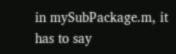in mySubPackage.m, it has to say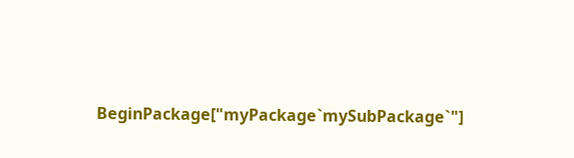BeginPackage["myPackage`mySubPackage`"]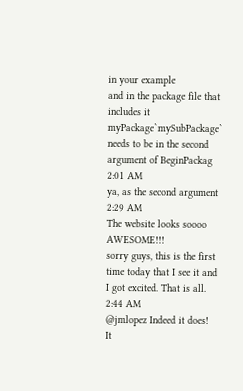in your example
and in the package file that includes it
myPackage`mySubPackage` needs to be in the second argument of BeginPackag
2:01 AM
ya, as the second argument
2:29 AM
The website looks soooo AWESOME!!!
sorry guys, this is the first time today that I see it and I got excited. That is all.
2:44 AM
@jmlopez Indeed it does!
It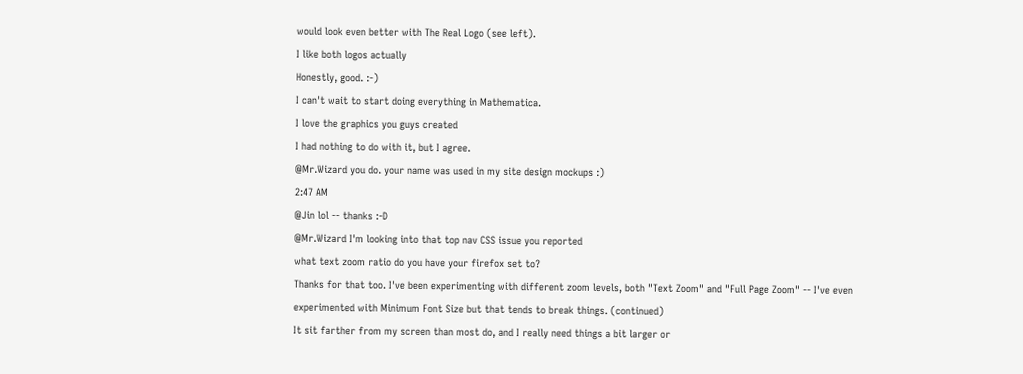would look even better with The Real Logo (see left).
I like both logos actually
Honestly, good. :-)
I can't wait to start doing everything in Mathematica.
I love the graphics you guys created
I had nothing to do with it, but I agree.
@Mr.Wizard you do. your name was used in my site design mockups :)
2:47 AM
@Jin lol -- thanks :-D
@Mr.Wizard I'm looking into that top nav CSS issue you reported
what text zoom ratio do you have your firefox set to?
Thanks for that too. I've been experimenting with different zoom levels, both "Text Zoom" and "Full Page Zoom" -- I've even experimented with Minimum Font Size but that tends to break things. (continued)
It sit farther from my screen than most do, and I really need things a bit larger or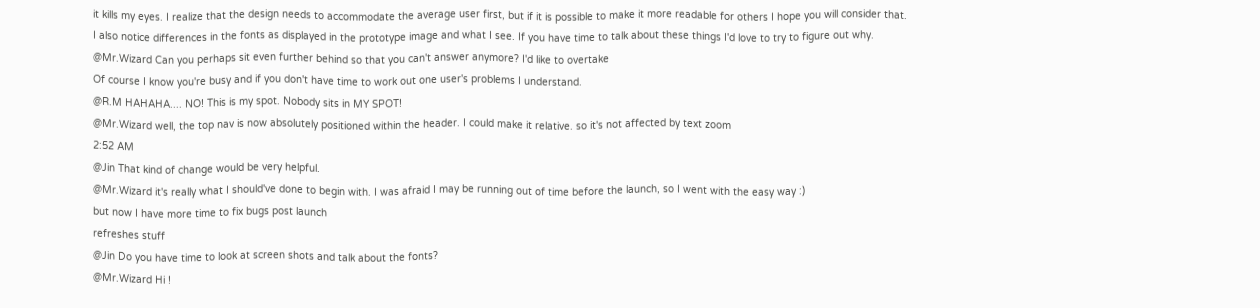it kills my eyes. I realize that the design needs to accommodate the average user first, but if it is possible to make it more readable for others I hope you will consider that.
I also notice differences in the fonts as displayed in the prototype image and what I see. If you have time to talk about these things I'd love to try to figure out why.
@Mr.Wizard Can you perhaps sit even further behind so that you can't answer anymore? I'd like to overtake
Of course I know you're busy and if you don't have time to work out one user's problems I understand.
@R.M HAHAHA.... NO! This is my spot. Nobody sits in MY SPOT!
@Mr.Wizard well, the top nav is now absolutely positioned within the header. I could make it relative. so it's not affected by text zoom
2:52 AM
@Jin That kind of change would be very helpful.
@Mr.Wizard it's really what I should've done to begin with. I was afraid I may be running out of time before the launch, so I went with the easy way :)
but now I have more time to fix bugs post launch
refreshes stuff
@Jin Do you have time to look at screen shots and talk about the fonts?
@Mr.Wizard Hi !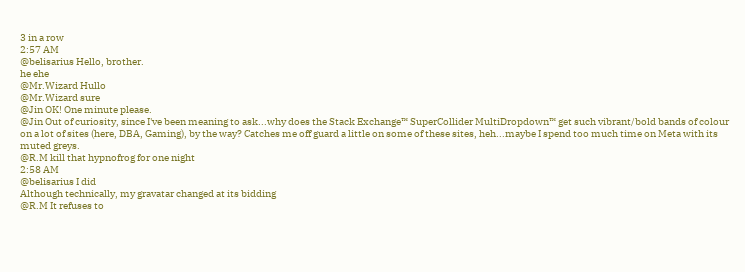3 in a row
2:57 AM
@belisarius Hello, brother.
he ehe
@Mr.Wizard Hullo
@Mr.Wizard sure
@Jin OK! One minute please.
@Jin Out of curiosity, since I've been meaning to ask...why does the Stack Exchange™ SuperCollider MultiDropdown™ get such vibrant/bold bands of colour on a lot of sites (here, DBA, Gaming), by the way? Catches me off guard a little on some of these sites, heh...maybe I spend too much time on Meta with its muted greys.
@R.M kill that hypnofrog for one night
2:58 AM
@belisarius I did
Although technically, my gravatar changed at its bidding
@R.M It refuses to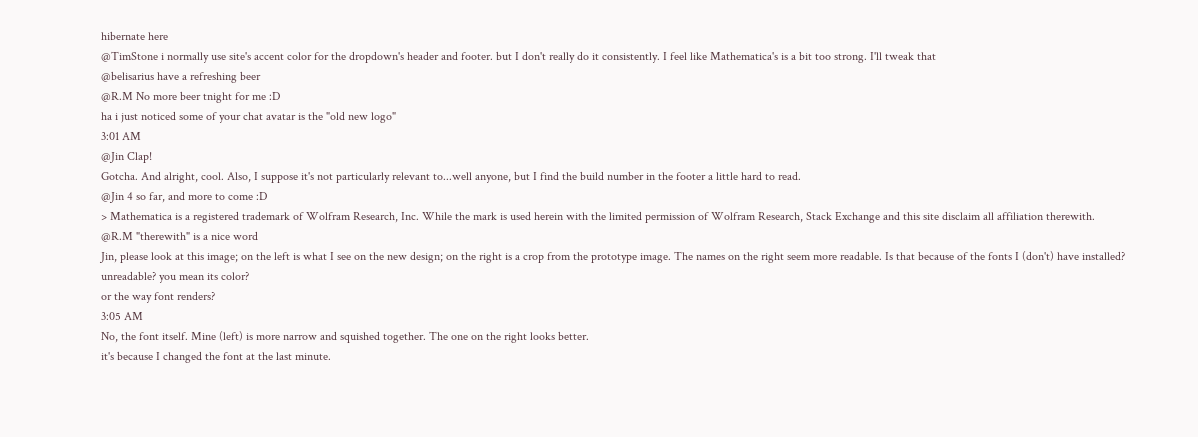hibernate here
@TimStone i normally use site's accent color for the dropdown's header and footer. but I don't really do it consistently. I feel like Mathematica's is a bit too strong. I'll tweak that
@belisarius have a refreshing beer
@R.M No more beer tnight for me :D
ha i just noticed some of your chat avatar is the "old new logo"
3:01 AM
@Jin Clap!
Gotcha. And alright, cool. Also, I suppose it's not particularly relevant to...well anyone, but I find the build number in the footer a little hard to read.
@Jin 4 so far, and more to come :D
> Mathematica is a registered trademark of Wolfram Research, Inc. While the mark is used herein with the limited permission of Wolfram Research, Stack Exchange and this site disclaim all affiliation therewith.
@R.M "therewith" is a nice word
Jin, please look at this image; on the left is what I see on the new design; on the right is a crop from the prototype image. The names on the right seem more readable. Is that because of the fonts I (don't) have installed?
unreadable? you mean its color?
or the way font renders?
3:05 AM
No, the font itself. Mine (left) is more narrow and squished together. The one on the right looks better.
it's because I changed the font at the last minute.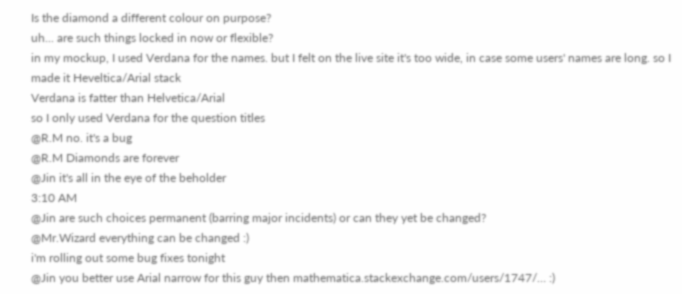Is the diamond a different colour on purpose?
uh... are such things locked in now or flexible?
in my mockup, I used Verdana for the names. but I felt on the live site it's too wide, in case some users' names are long. so I made it Heveltica/Arial stack
Verdana is fatter than Helvetica/Arial
so I only used Verdana for the question titles
@R.M no. it's a bug
@R.M Diamonds are forever
@Jin it's all in the eye of the beholder
3:10 AM
@Jin are such choices permanent (barring major incidents) or can they yet be changed?
@Mr.Wizard everything can be changed :)
i'm rolling out some bug fixes tonight
@Jin you better use Arial narrow for this guy then mathematica.stackexchange.com/users/1747/… :)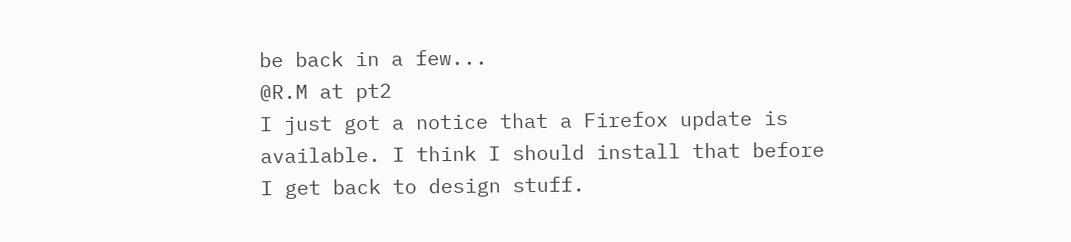be back in a few...
@R.M at pt2
I just got a notice that a Firefox update is available. I think I should install that before I get back to design stuff.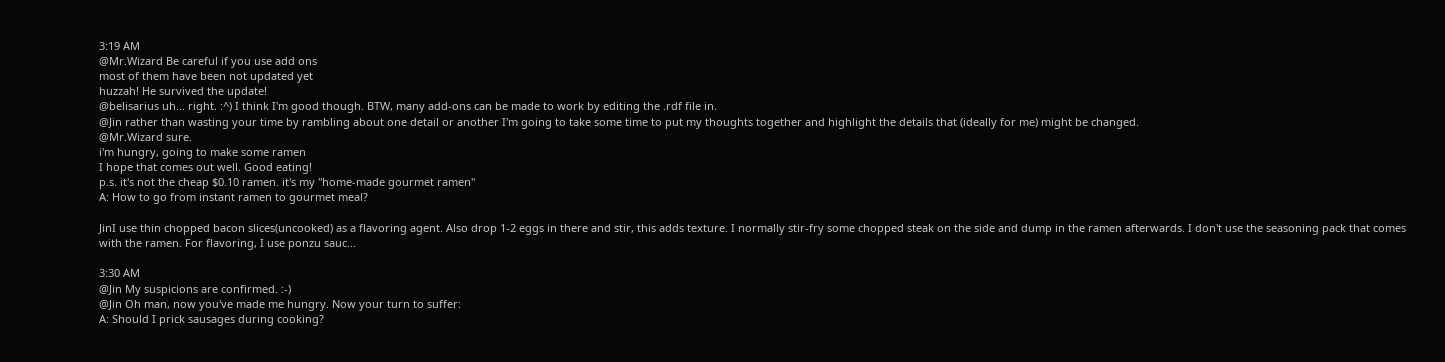3:19 AM
@Mr.Wizard Be careful if you use add ons
most of them have been not updated yet
huzzah! He survived the update!
@belisarius uh... right. :^) I think I'm good though. BTW, many add-ons can be made to work by editing the .rdf file in.
@Jin rather than wasting your time by rambling about one detail or another I'm going to take some time to put my thoughts together and highlight the details that (ideally for me) might be changed.
@Mr.Wizard sure.
i'm hungry, going to make some ramen
I hope that comes out well. Good eating!
p.s. it's not the cheap $0.10 ramen. it's my "home-made gourmet ramen"
A: How to go from instant ramen to gourmet meal?

JinI use thin chopped bacon slices(uncooked) as a flavoring agent. Also drop 1-2 eggs in there and stir, this adds texture. I normally stir-fry some chopped steak on the side and dump in the ramen afterwards. I don't use the seasoning pack that comes with the ramen. For flavoring, I use ponzu sauc...

3:30 AM
@Jin My suspicions are confirmed. :-)
@Jin Oh man, now you've made me hungry. Now your turn to suffer:
A: Should I prick sausages during cooking?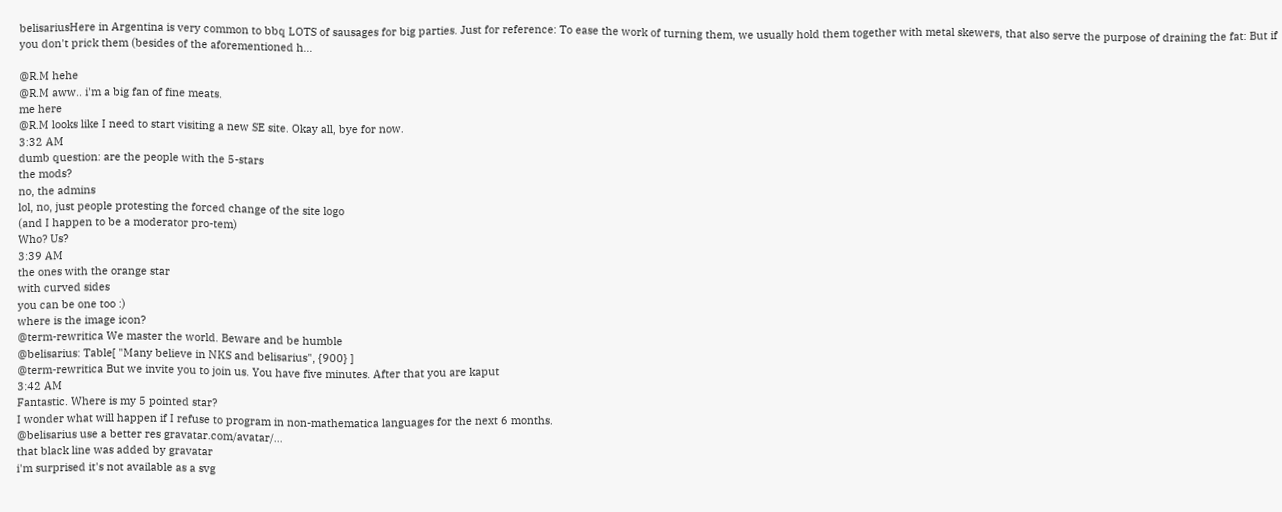belisariusHere in Argentina is very common to bbq LOTS of sausages for big parties. Just for reference: To ease the work of turning them, we usually hold them together with metal skewers, that also serve the purpose of draining the fat: But if you don't prick them (besides of the aforementioned h...

@R.M hehe
@R.M aww.. i'm a big fan of fine meats.
me here
@R.M looks like I need to start visiting a new SE site. Okay all, bye for now.
3:32 AM
dumb question: are the people with the 5-stars
the mods?
no, the admins
lol, no, just people protesting the forced change of the site logo
(and I happen to be a moderator pro-tem)
Who? Us?
3:39 AM
the ones with the orange star
with curved sides
you can be one too :)
where is the image icon?
@term-rewritica We master the world. Beware and be humble
@belisarius: Table[ "Many believe in NKS and belisarius", {900} ]
@term-rewritica But we invite you to join us. You have five minutes. After that you are kaput
3:42 AM
Fantastic. Where is my 5 pointed star?
I wonder what will happen if I refuse to program in non-mathematica languages for the next 6 months.
@belisarius use a better res gravatar.com/avatar/…
that black line was added by gravatar
i'm surprised it's not available as a svg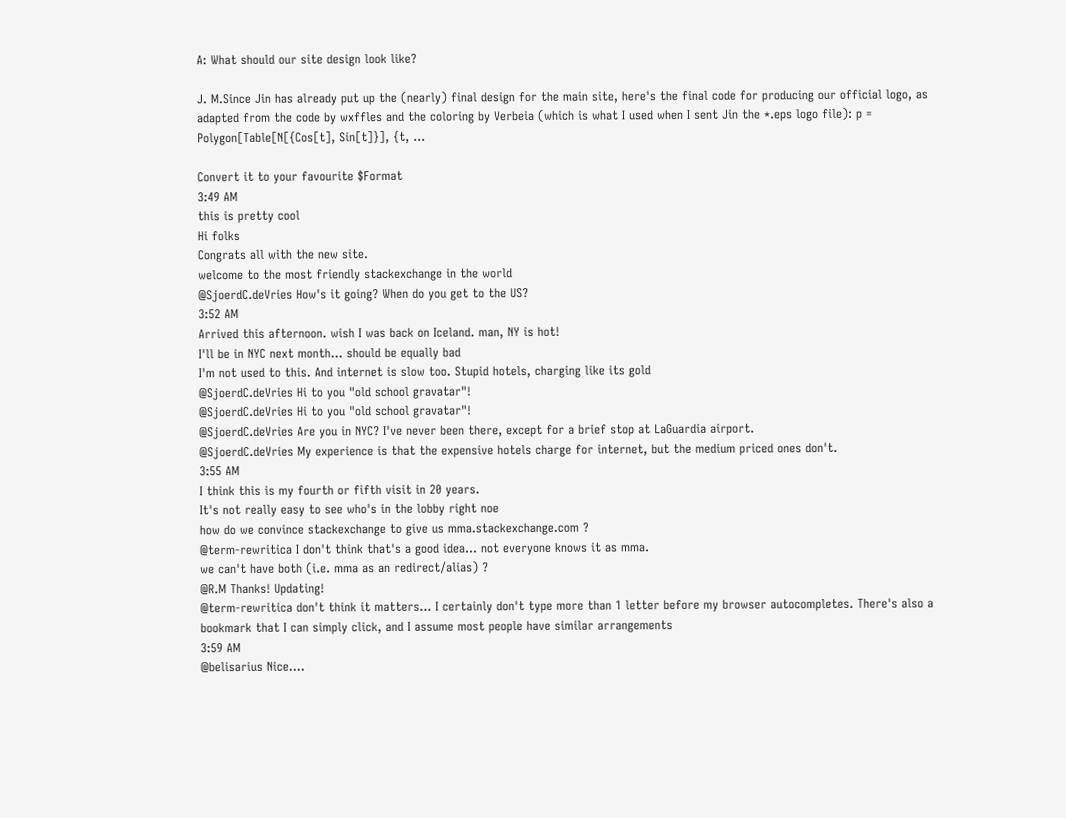A: What should our site design look like?

J. M.Since Jin has already put up the (nearly) final design for the main site, here's the final code for producing our official logo, as adapted from the code by wxffles and the coloring by Verbeia (which is what I used when I sent Jin the *.eps logo file): p = Polygon[Table[N[{Cos[t], Sin[t]}], {t, ...

Convert it to your favourite $Format
3:49 AM
this is pretty cool
Hi folks
Congrats all with the new site.
welcome to the most friendly stackexchange in the world
@SjoerdC.deVries How's it going? When do you get to the US?
3:52 AM
Arrived this afternoon. wish I was back on Iceland. man, NY is hot!
I'll be in NYC next month... should be equally bad
I'm not used to this. And internet is slow too. Stupid hotels, charging like its gold
@SjoerdC.deVries Hi to you "old school gravatar"!
@SjoerdC.deVries Hi to you "old school gravatar"!
@SjoerdC.deVries Are you in NYC? I've never been there, except for a brief stop at LaGuardia airport.
@SjoerdC.deVries My experience is that the expensive hotels charge for internet, but the medium priced ones don't.
3:55 AM
I think this is my fourth or fifth visit in 20 years.
It's not really easy to see who's in the lobby right noe
how do we convince stackexchange to give us mma.stackexchange.com ?
@term-rewritica I don't think that's a good idea... not everyone knows it as mma.
we can't have both (i.e. mma as an redirect/alias) ?
@R.M Thanks! Updating!
@term-rewritica don't think it matters... I certainly don't type more than 1 letter before my browser autocompletes. There's also a bookmark that I can simply click, and I assume most people have similar arrangements
3:59 AM
@belisarius Nice....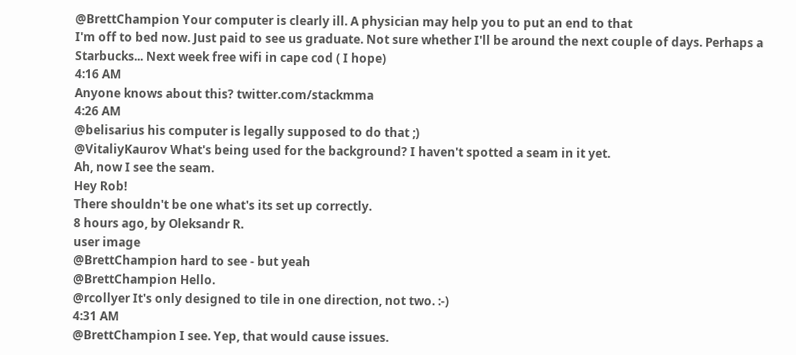@BrettChampion Your computer is clearly ill. A physician may help you to put an end to that
I'm off to bed now. Just paid to see us graduate. Not sure whether I'll be around the next couple of days. Perhaps a Starbucks... Next week free wifi in cape cod ( I hope)
4:16 AM
Anyone knows about this? twitter.com/stackmma
4:26 AM
@belisarius his computer is legally supposed to do that ;)
@VitaliyKaurov What's being used for the background? I haven't spotted a seam in it yet.
Ah, now I see the seam.
Hey Rob!
There shouldn't be one what's its set up correctly.
8 hours ago, by Oleksandr R.
user image
@BrettChampion hard to see - but yeah
@BrettChampion Hello.
@rcollyer It's only designed to tile in one direction, not two. :-)
4:31 AM
@BrettChampion I see. Yep, that would cause issues.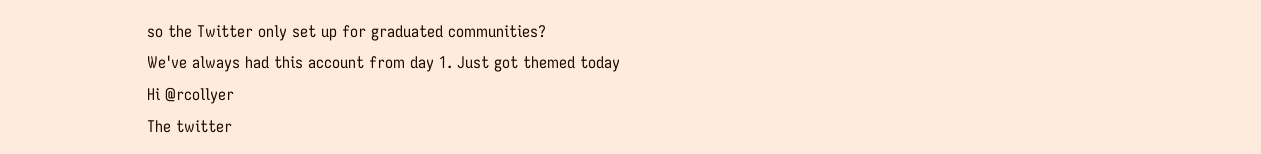so the Twitter only set up for graduated communities?
We've always had this account from day 1. Just got themed today
Hi @rcollyer
The twitter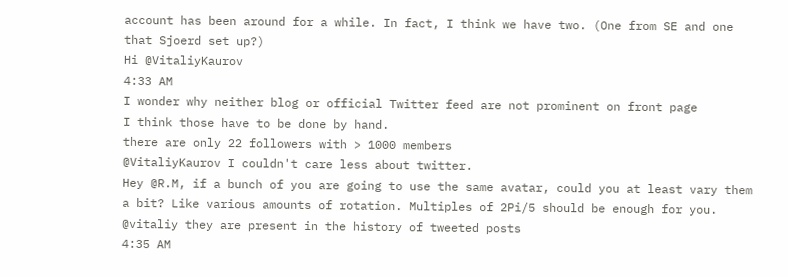account has been around for a while. In fact, I think we have two. (One from SE and one that Sjoerd set up?)
Hi @VitaliyKaurov
4:33 AM
I wonder why neither blog or official Twitter feed are not prominent on front page
I think those have to be done by hand.
there are only 22 followers with > 1000 members
@VitaliyKaurov I couldn't care less about twitter.
Hey @R.M, if a bunch of you are going to use the same avatar, could you at least vary them a bit? Like various amounts of rotation. Multiples of 2Pi/5 should be enough for you.
@vitaliy they are present in the history of tweeted posts
4:35 AM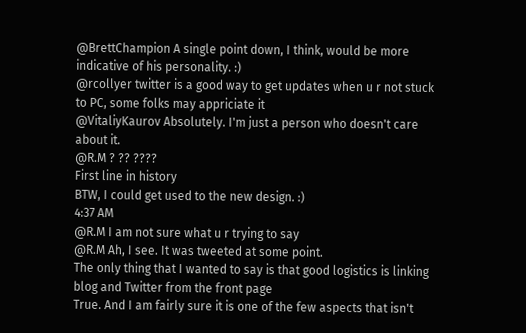@BrettChampion A single point down, I think, would be more indicative of his personality. :)
@rcollyer twitter is a good way to get updates when u r not stuck to PC, some folks may appriciate it
@VitaliyKaurov Absolutely. I'm just a person who doesn't care about it.
@R.M ? ?? ????
First line in history
BTW, I could get used to the new design. :)
4:37 AM
@R.M I am not sure what u r trying to say
@R.M Ah, I see. It was tweeted at some point.
The only thing that I wanted to say is that good logistics is linking blog and Twitter from the front page
True. And I am fairly sure it is one of the few aspects that isn't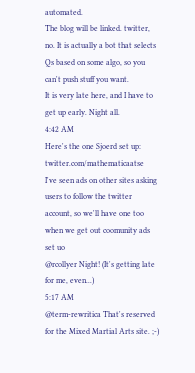automated.
The blog will be linked. twitter, no. It is actually a bot that selects Qs based on some algo, so you can't push stuff you want.
It is very late here, and I have to get up early. Night all.
4:42 AM
Here's the one Sjoerd set up: twitter.com/mathematicaatse
I've seen ads on other sites asking users to follow the twitter account, so we'll have one too when we get out coomunity ads set uo
@rcollyer Night! (It's getting late for me, even...)
5:17 AM
@term-rewritica That's reserved for the Mixed Martial Arts site. ;-)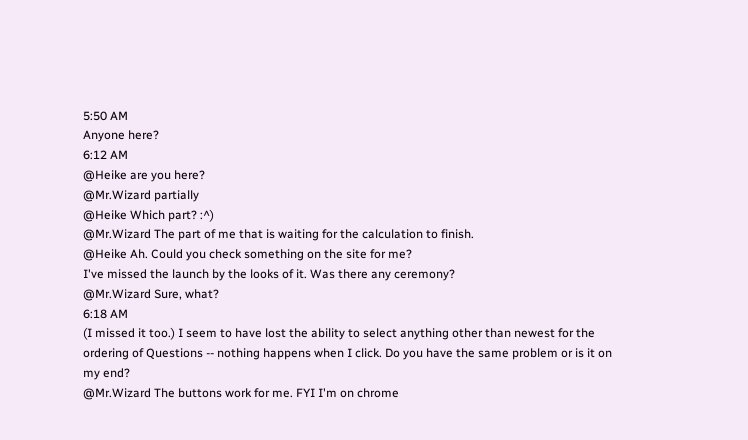5:50 AM
Anyone here?
6:12 AM
@Heike are you here?
@Mr.Wizard partially
@Heike Which part? :^)
@Mr.Wizard The part of me that is waiting for the calculation to finish.
@Heike Ah. Could you check something on the site for me?
I've missed the launch by the looks of it. Was there any ceremony?
@Mr.Wizard Sure, what?
6:18 AM
(I missed it too.) I seem to have lost the ability to select anything other than newest for the ordering of Questions -- nothing happens when I click. Do you have the same problem or is it on my end?
@Mr.Wizard The buttons work for me. FYI I'm on chrome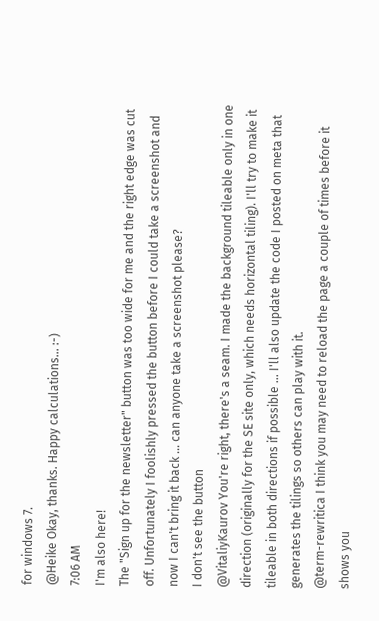for windows 7.
@Heike Okay, thanks. Happy calculations... :-)
7:06 AM
I'm also here!
The "Sign up for the newsletter" button was too wide for me and the right edge was cut off. Unfortunately I foolishly pressed the button before I could take a screenshot and now I can't bring it back ... can anyone take a screenshot please?
I don't see the button
@VitaliyKaurov You're right, there's a seam. I made the background tileable only in one direction (originally for the SE site only, which needs horizontal tiling). I'll try to make it tileable in both directions if possible ... I'll also update the code I posted on meta that generates the tilings so others can play with it.
@term-rewritica I think you may need to reload the page a couple of times before it shows you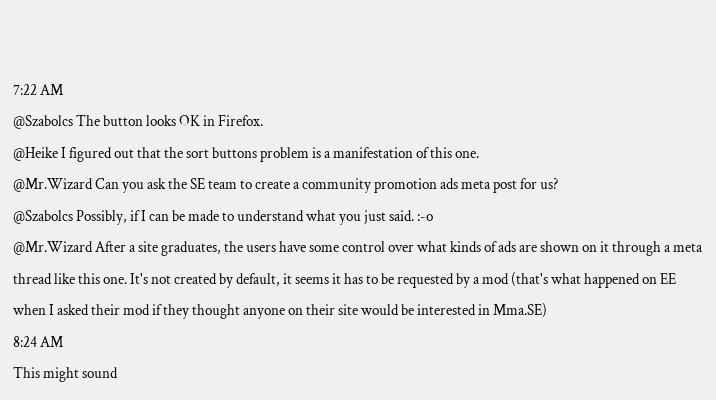7:22 AM
@Szabolcs The button looks OK in Firefox.
@Heike I figured out that the sort buttons problem is a manifestation of this one.
@Mr.Wizard Can you ask the SE team to create a community promotion ads meta post for us?
@Szabolcs Possibly, if I can be made to understand what you just said. :-o
@Mr.Wizard After a site graduates, the users have some control over what kinds of ads are shown on it through a meta thread like this one. It's not created by default, it seems it has to be requested by a mod (that's what happened on EE when I asked their mod if they thought anyone on their site would be interested in Mma.SE)
8:24 AM
This might sound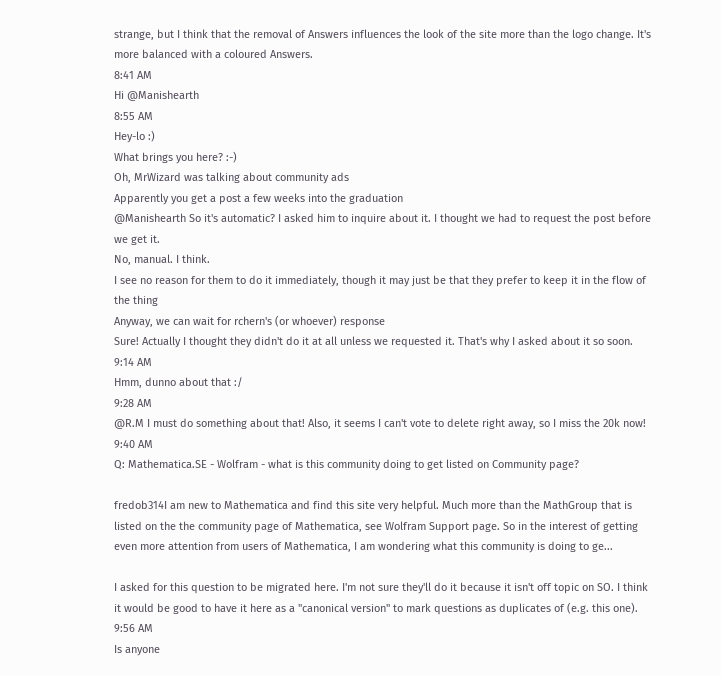strange, but I think that the removal of Answers influences the look of the site more than the logo change. It's more balanced with a coloured Answers.
8:41 AM
Hi @Manishearth
8:55 AM
Hey-lo :)
What brings you here? :-)
Oh, MrWizard was talking about community ads
Apparently you get a post a few weeks into the graduation
@Manishearth So it's automatic? I asked him to inquire about it. I thought we had to request the post before we get it.
No, manual. I think.
I see no reason for them to do it immediately, though it may just be that they prefer to keep it in the flow of the thing
Anyway, we can wait for rchern's (or whoever) response
Sure! Actually I thought they didn't do it at all unless we requested it. That's why I asked about it so soon.
9:14 AM
Hmm, dunno about that :/
9:28 AM
@R.M I must do something about that! Also, it seems I can't vote to delete right away, so I miss the 20k now!
9:40 AM
Q: Mathematica.SE - Wolfram - what is this community doing to get listed on Community page?

fredob314I am new to Mathematica and find this site very helpful. Much more than the MathGroup that is listed on the the community page of Mathematica, see Wolfram Support page. So in the interest of getting even more attention from users of Mathematica, I am wondering what this community is doing to ge...

I asked for this question to be migrated here. I'm not sure they'll do it because it isn't off topic on SO. I think it would be good to have it here as a "canonical version" to mark questions as duplicates of (e.g. this one).
9:56 AM
Is anyone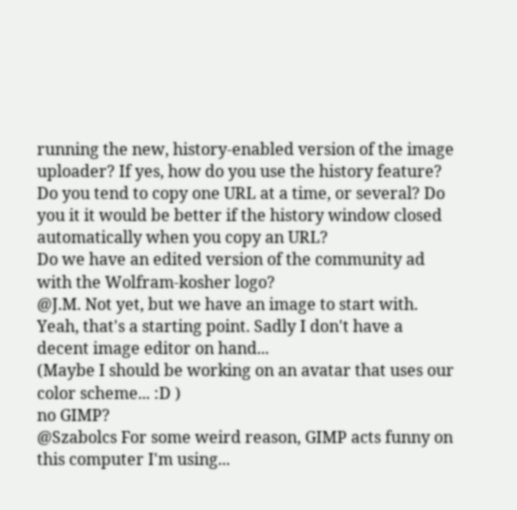running the new, history-enabled version of the image uploader? If yes, how do you use the history feature? Do you tend to copy one URL at a time, or several? Do you it it would be better if the history window closed automatically when you copy an URL?
Do we have an edited version of the community ad with the Wolfram-kosher logo?
@J.M. Not yet, but we have an image to start with.
Yeah, that's a starting point. Sadly I don't have a decent image editor on hand...
(Maybe I should be working on an avatar that uses our color scheme... :D )
no GIMP?
@Szabolcs For some weird reason, GIMP acts funny on this computer I'm using...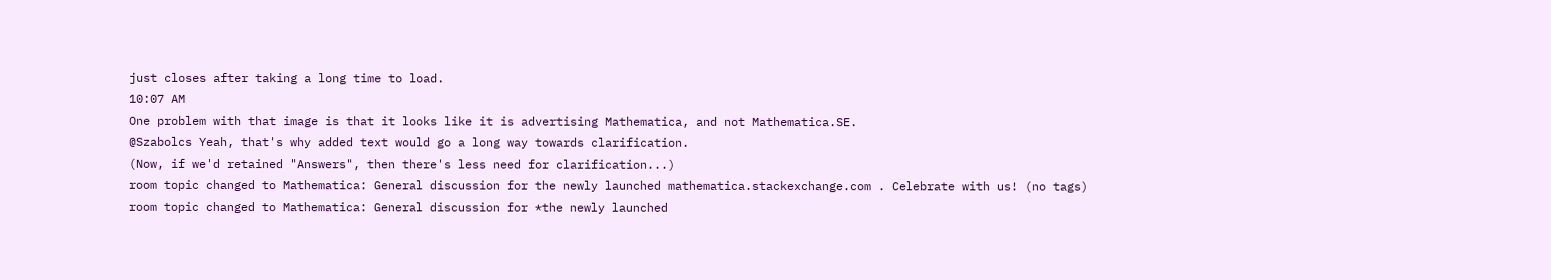just closes after taking a long time to load.
10:07 AM
One problem with that image is that it looks like it is advertising Mathematica, and not Mathematica.SE.
@Szabolcs Yeah, that's why added text would go a long way towards clarification.
(Now, if we'd retained "Answers", then there's less need for clarification...)
room topic changed to Mathematica: General discussion for the newly launched mathematica.stackexchange.com . Celebrate with us! (no tags)
room topic changed to Mathematica: General discussion for *the newly launched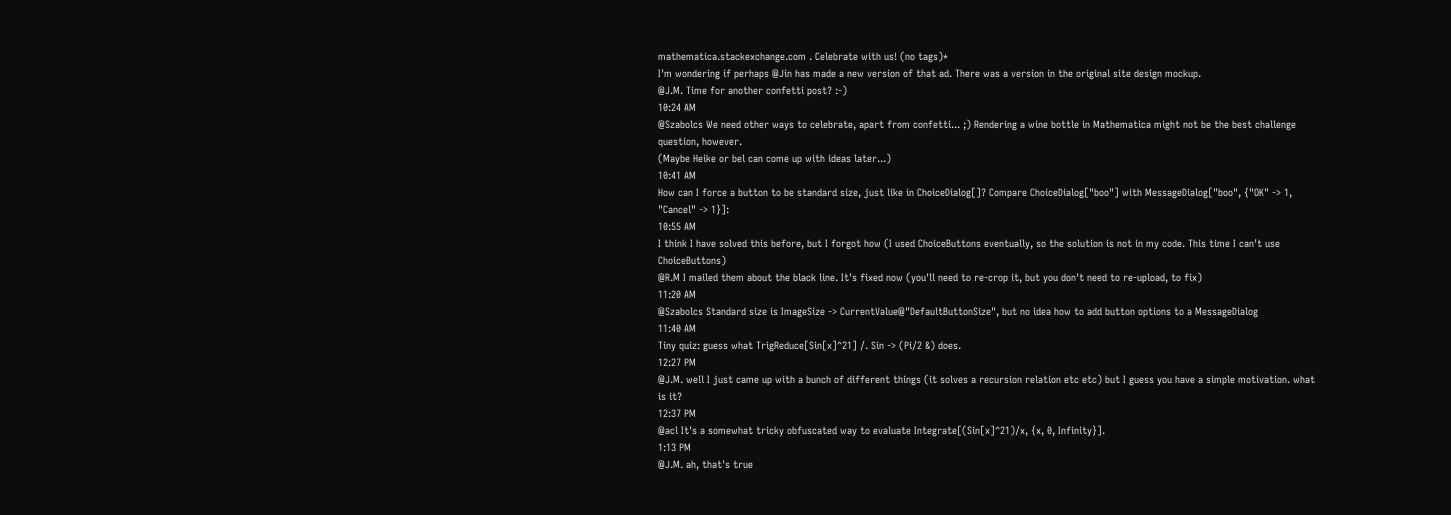mathematica.stackexchange.com . Celebrate with us! (no tags)*
I'm wondering if perhaps @Jin has made a new version of that ad. There was a version in the original site design mockup.
@J.M. Time for another confetti post? :-)
10:24 AM
@Szabolcs We need other ways to celebrate, apart from confetti... ;) Rendering a wine bottle in Mathematica might not be the best challenge question, however.
(Maybe Heike or bel can come up with ideas later...)
10:41 AM
How can I force a button to be standard size, just like in ChoiceDialog[]? Compare ChoiceDialog["boo"] with MessageDialog["boo", {"OK" -> 1, "Cancel" -> 1}]:
10:55 AM
I think I have solved this before, but I forgot how (I used ChoiceButtons eventually, so the solution is not in my code. This time I can't use ChoiceButtons)
@R.M I mailed them about the black line. It's fixed now (you'll need to re-crop it, but you don't need to re-upload, to fix)
11:20 AM
@Szabolcs Standard size is ImageSize -> CurrentValue@"DefaultButtonSize", but no idea how to add button options to a MessageDialog
11:40 AM
Tiny quiz: guess what TrigReduce[Sin[x]^21] /. Sin -> (Pi/2 &) does.
12:27 PM
@J.M. well I just came up with a bunch of different things (it solves a recursion relation etc etc) but I guess you have a simple motivation. what is it?
12:37 PM
@acl It's a somewhat tricky obfuscated way to evaluate Integrate[(Sin[x]^21)/x, {x, 0, Infinity}].
1:13 PM
@J.M. ah, that's true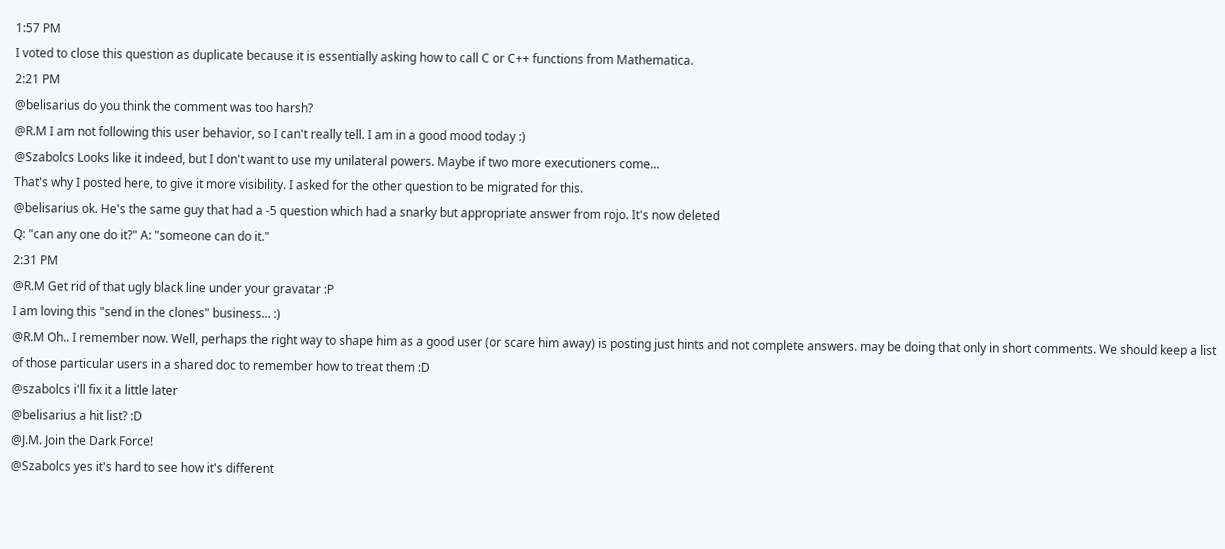1:57 PM
I voted to close this question as duplicate because it is essentially asking how to call C or C++ functions from Mathematica.
2:21 PM
@belisarius do you think the comment was too harsh?
@R.M I am not following this user behavior, so I can't really tell. I am in a good mood today :)
@Szabolcs Looks like it indeed, but I don't want to use my unilateral powers. Maybe if two more executioners come...
That's why I posted here, to give it more visibility. I asked for the other question to be migrated for this.
@belisarius ok. He's the same guy that had a -5 question which had a snarky but appropriate answer from rojo. It's now deleted
Q: "can any one do it?" A: "someone can do it."
2:31 PM
@R.M Get rid of that ugly black line under your gravatar :P
I am loving this "send in the clones" business... :)
@R.M Oh.. I remember now. Well, perhaps the right way to shape him as a good user (or scare him away) is posting just hints and not complete answers. may be doing that only in short comments. We should keep a list of those particular users in a shared doc to remember how to treat them :D
@szabolcs i'll fix it a little later
@belisarius a hit list? :D
@J.M. Join the Dark Force!
@Szabolcs yes it's hard to see how it's different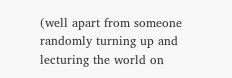(well apart from someone randomly turning up and lecturing the world on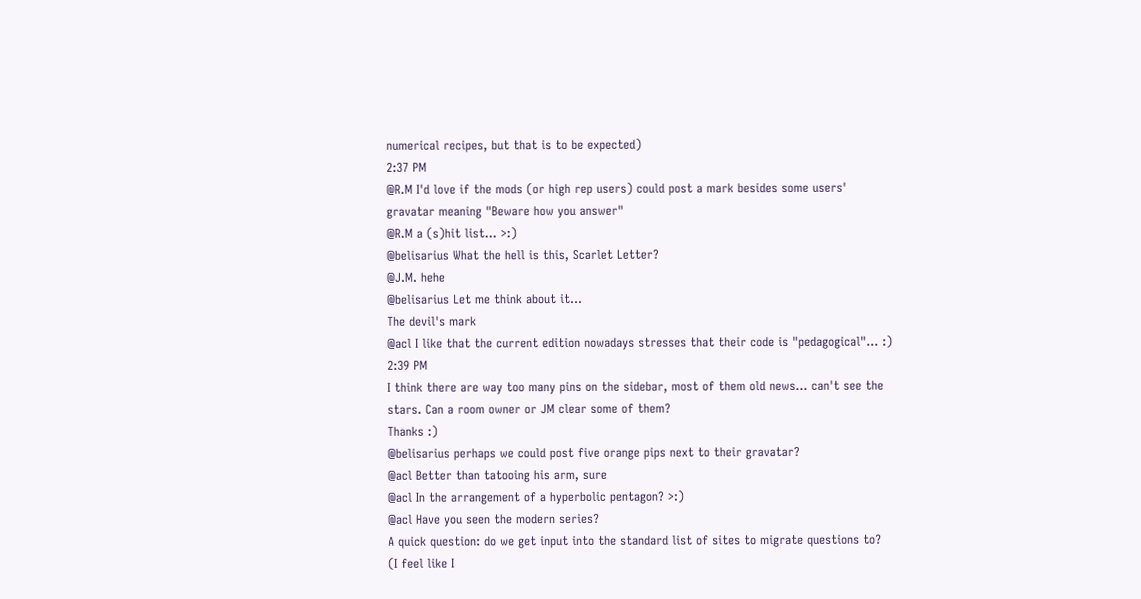numerical recipes, but that is to be expected)
2:37 PM
@R.M I'd love if the mods (or high rep users) could post a mark besides some users' gravatar meaning "Beware how you answer"
@R.M a (s)hit list... >:)
@belisarius What the hell is this, Scarlet Letter?
@J.M. hehe
@belisarius Let me think about it...
The devil's mark
@acl I like that the current edition nowadays stresses that their code is "pedagogical"... :)
2:39 PM
I think there are way too many pins on the sidebar, most of them old news... can't see the stars. Can a room owner or JM clear some of them?
Thanks :)
@belisarius perhaps we could post five orange pips next to their gravatar?
@acl Better than tatooing his arm, sure
@acl In the arrangement of a hyperbolic pentagon? >:)
@acl Have you seen the modern series?
A quick question: do we get input into the standard list of sites to migrate questions to?
(I feel like I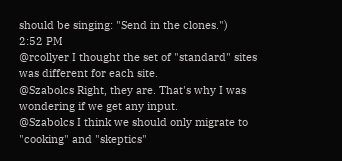should be singing: "Send in the clones.")
2:52 PM
@rcollyer I thought the set of "standard" sites was different for each site.
@Szabolcs Right, they are. That's why I was wondering if we get any input.
@Szabolcs I think we should only migrate to "cooking" and "skeptics"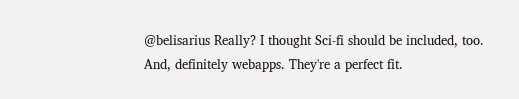@belisarius Really? I thought Sci-fi should be included, too.
And, definitely webapps. They're a perfect fit.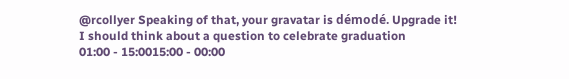@rcollyer Speaking of that, your gravatar is démodé. Upgrade it!
I should think about a question to celebrate graduation
01:00 - 15:0015:00 - 00:00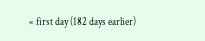« first day (182 days earlier)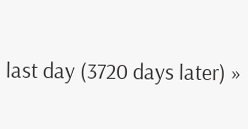last day (3720 days later) »